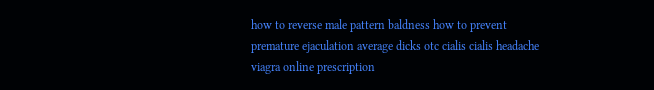how to reverse male pattern baldness how to prevent premature ejaculation average dicks otc cialis cialis headache viagra online prescription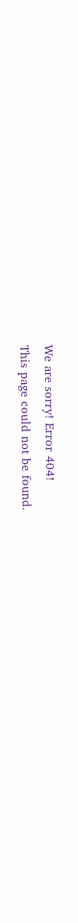We are sorry! Error 404!
This page could not be found.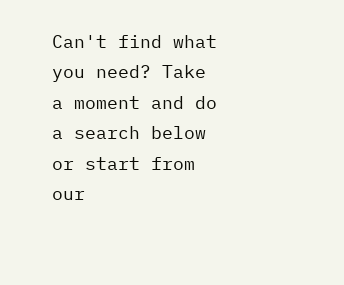Can't find what you need? Take a moment and do a search below or start from our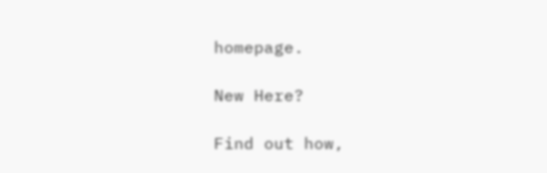homepage.

New Here?

Find out how,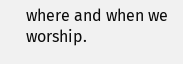where and when we worship.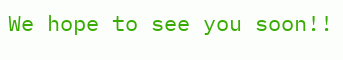We hope to see you soon!!